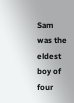Sam was the eldest boy of four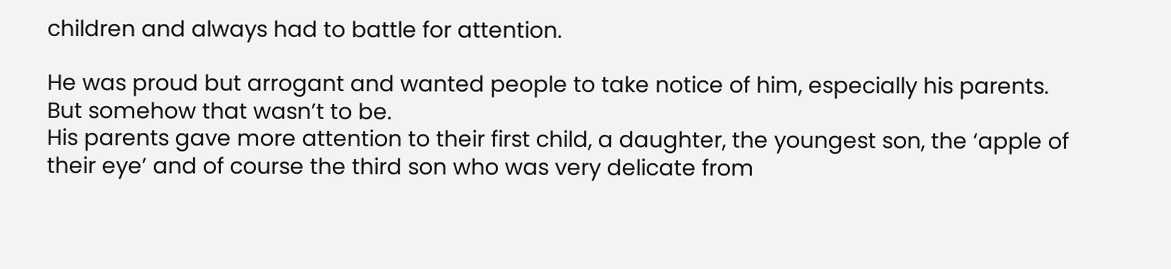children and always had to battle for attention.

He was proud but arrogant and wanted people to take notice of him, especially his parents.
But somehow that wasn’t to be.
His parents gave more attention to their first child, a daughter, the youngest son, the ‘apple of their eye’ and of course the third son who was very delicate from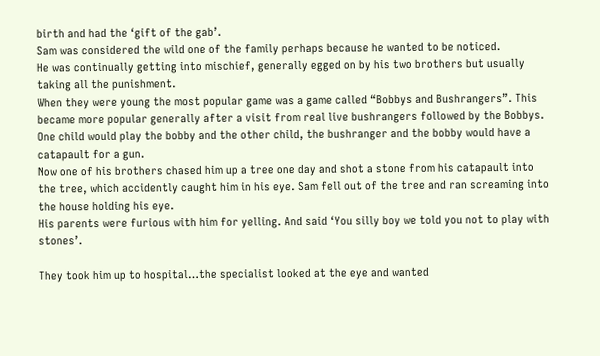birth and had the ‘gift of the gab’.
Sam was considered the wild one of the family perhaps because he wanted to be noticed.
He was continually getting into mischief, generally egged on by his two brothers but usually taking all the punishment.
When they were young the most popular game was a game called “Bobbys and Bushrangers”. This became more popular generally after a visit from real live bushrangers followed by the Bobbys. One child would play the bobby and the other child, the bushranger and the bobby would have a catapault for a gun.
Now one of his brothers chased him up a tree one day and shot a stone from his catapault into the tree, which accidently caught him in his eye. Sam fell out of the tree and ran screaming into the house holding his eye.
His parents were furious with him for yelling. And said ‘You silly boy we told you not to play with stones’.

They took him up to hospital…the specialist looked at the eye and wanted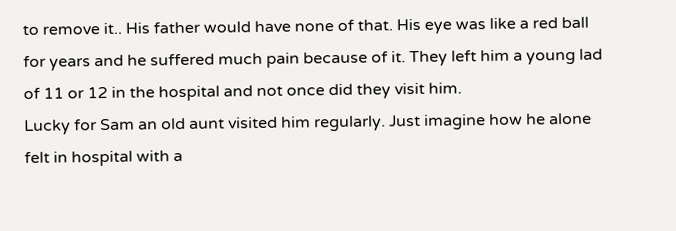to remove it.. His father would have none of that. His eye was like a red ball for years and he suffered much pain because of it. They left him a young lad of 11 or 12 in the hospital and not once did they visit him.
Lucky for Sam an old aunt visited him regularly. Just imagine how he alone felt in hospital with a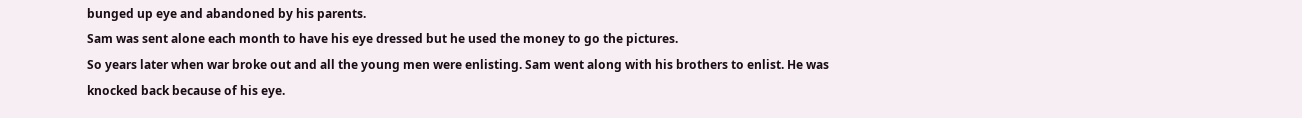bunged up eye and abandoned by his parents.
Sam was sent alone each month to have his eye dressed but he used the money to go the pictures.
So years later when war broke out and all the young men were enlisting. Sam went along with his brothers to enlist. He was knocked back because of his eye.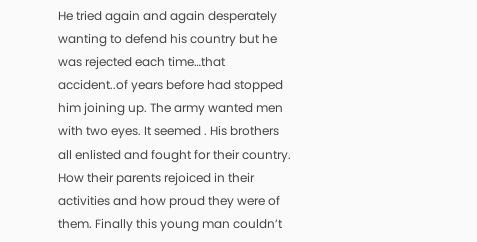He tried again and again desperately wanting to defend his country but he was rejected each time…that accident..of years before had stopped him joining up. The army wanted men with two eyes. It seemed . His brothers all enlisted and fought for their country. How their parents rejoiced in their activities and how proud they were of them. Finally this young man couldn’t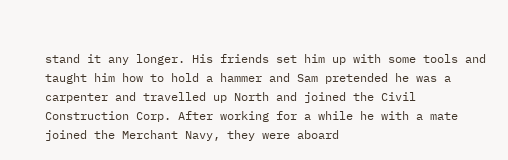stand it any longer. His friends set him up with some tools and taught him how to hold a hammer and Sam pretended he was a carpenter and travelled up North and joined the Civil Construction Corp. After working for a while he with a mate joined the Merchant Navy, they were aboard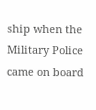ship when the Military Police came on board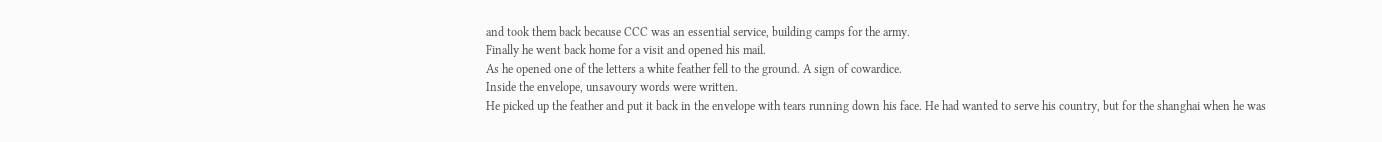and took them back because CCC was an essential service, building camps for the army.
Finally he went back home for a visit and opened his mail.
As he opened one of the letters a white feather fell to the ground. A sign of cowardice.
Inside the envelope, unsavoury words were written.
He picked up the feather and put it back in the envelope with tears running down his face. He had wanted to serve his country, but for the shanghai when he was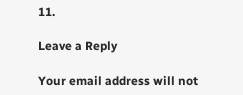11.

Leave a Reply

Your email address will not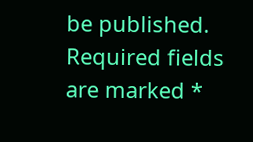be published. Required fields are marked *